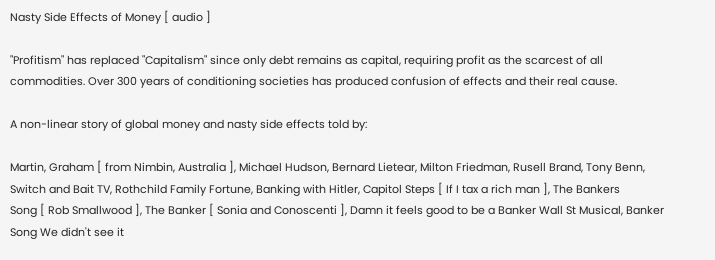Nasty Side Effects of Money [ audio ]

"Profitism" has replaced "Capitalism" since only debt remains as capital, requiring profit as the scarcest of all commodities. Over 300 years of conditioning societies has produced confusion of effects and their real cause.

A non-linear story of global money and nasty side effects told by:

Martin, Graham [ from Nimbin, Australia ], Michael Hudson, Bernard Lietear, Milton Friedman, Rusell Brand, Tony Benn, Switch and Bait TV, Rothchild Family Fortune, Banking with Hitler, Capitol Steps [ If I tax a rich man ], The Bankers
Song [ Rob Smallwood ], The Banker [ Sonia and Conoscenti ], Damn it feels good to be a Banker Wall St Musical, Banker Song We didn't see it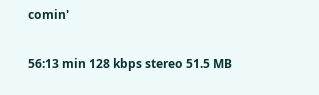comin'

56:13 min 128 kbps stereo 51.5 MB